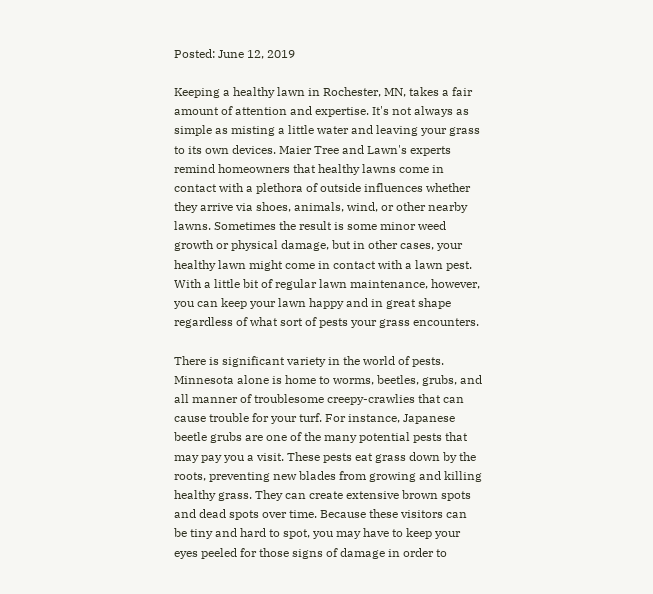Posted: June 12, 2019

Keeping a healthy lawn in Rochester, MN, takes a fair amount of attention and expertise. It's not always as simple as misting a little water and leaving your grass to its own devices. Maier Tree and Lawn's experts remind homeowners that healthy lawns come in contact with a plethora of outside influences whether they arrive via shoes, animals, wind, or other nearby lawns. Sometimes the result is some minor weed growth or physical damage, but in other cases, your healthy lawn might come in contact with a lawn pest. With a little bit of regular lawn maintenance, however, you can keep your lawn happy and in great shape regardless of what sort of pests your grass encounters.

There is significant variety in the world of pests. Minnesota alone is home to worms, beetles, grubs, and all manner of troublesome creepy-crawlies that can cause trouble for your turf. For instance, Japanese beetle grubs are one of the many potential pests that may pay you a visit. These pests eat grass down by the roots, preventing new blades from growing and killing healthy grass. They can create extensive brown spots and dead spots over time. Because these visitors can be tiny and hard to spot, you may have to keep your eyes peeled for those signs of damage in order to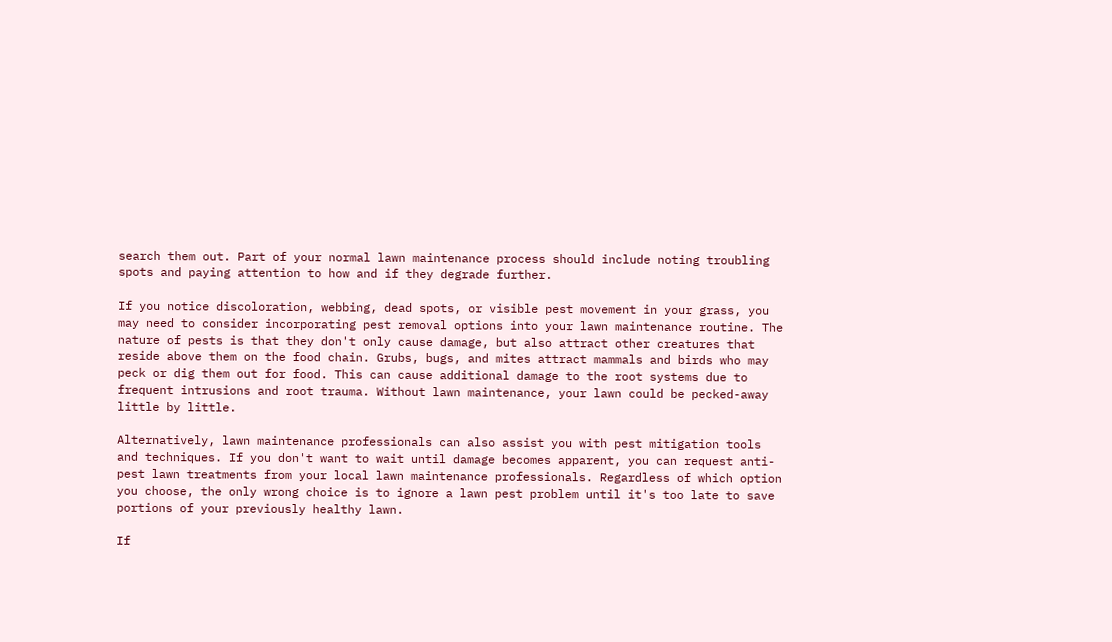search them out. Part of your normal lawn maintenance process should include noting troubling spots and paying attention to how and if they degrade further.

If you notice discoloration, webbing, dead spots, or visible pest movement in your grass, you may need to consider incorporating pest removal options into your lawn maintenance routine. The nature of pests is that they don't only cause damage, but also attract other creatures that reside above them on the food chain. Grubs, bugs, and mites attract mammals and birds who may peck or dig them out for food. This can cause additional damage to the root systems due to frequent intrusions and root trauma. Without lawn maintenance, your lawn could be pecked-away little by little.

Alternatively, lawn maintenance professionals can also assist you with pest mitigation tools and techniques. If you don't want to wait until damage becomes apparent, you can request anti-pest lawn treatments from your local lawn maintenance professionals. Regardless of which option you choose, the only wrong choice is to ignore a lawn pest problem until it's too late to save portions of your previously healthy lawn.

If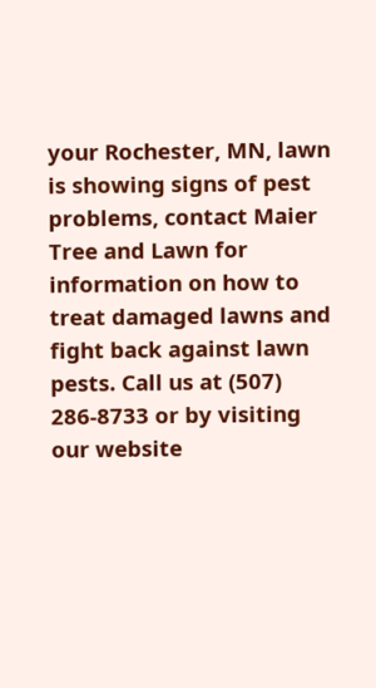your Rochester, MN, lawn is showing signs of pest problems, contact Maier Tree and Lawn for information on how to treat damaged lawns and fight back against lawn pests. Call us at (507) 286-8733 or by visiting our website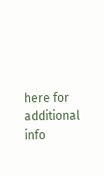here for additional info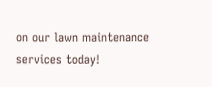on our lawn maintenance services today!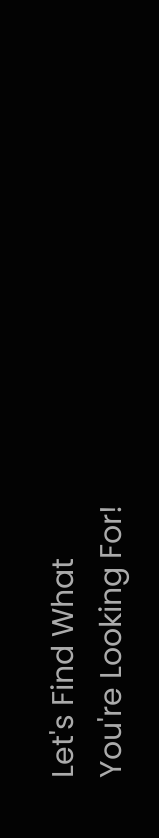Let's Find What
You're Looking For!